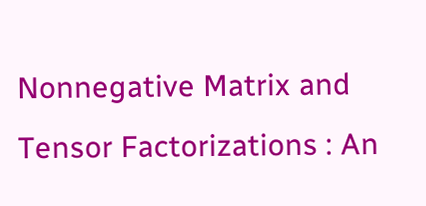Nonnegative Matrix and Tensor Factorizations : An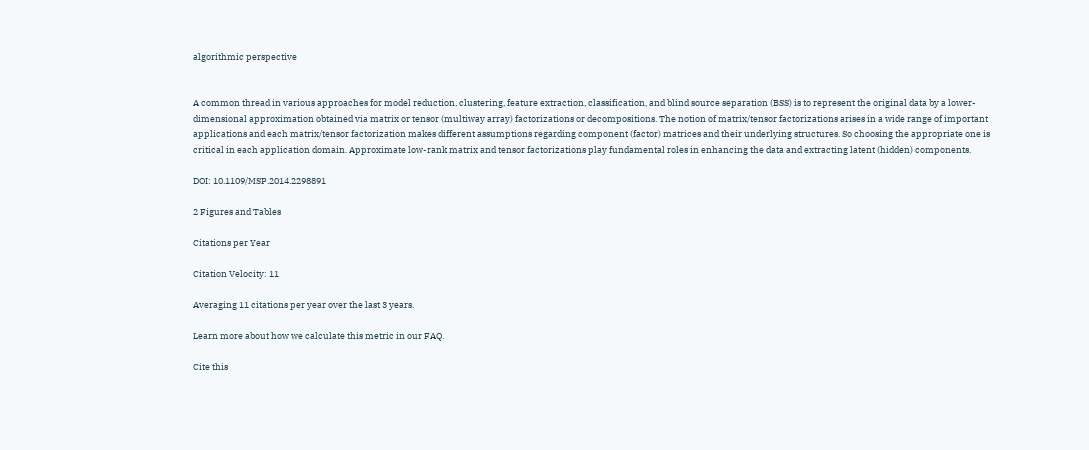algorithmic perspective


A common thread in various approaches for model reduction, clustering, feature extraction, classification, and blind source separation (BSS) is to represent the original data by a lower-dimensional approximation obtained via matrix or tensor (multiway array) factorizations or decompositions. The notion of matrix/tensor factorizations arises in a wide range of important applications and each matrix/tensor factorization makes different assumptions regarding component (factor) matrices and their underlying structures. So choosing the appropriate one is critical in each application domain. Approximate low-rank matrix and tensor factorizations play fundamental roles in enhancing the data and extracting latent (hidden) components.

DOI: 10.1109/MSP.2014.2298891

2 Figures and Tables

Citations per Year

Citation Velocity: 11

Averaging 11 citations per year over the last 3 years.

Learn more about how we calculate this metric in our FAQ.

Cite this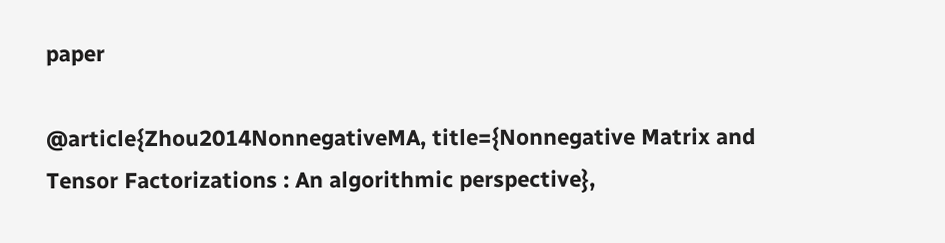paper

@article{Zhou2014NonnegativeMA, title={Nonnegative Matrix and Tensor Factorizations : An algorithmic perspective},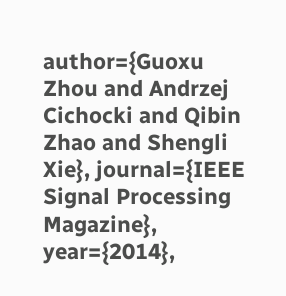author={Guoxu Zhou and Andrzej Cichocki and Qibin Zhao and Shengli Xie}, journal={IEEE Signal Processing Magazine}, year={2014},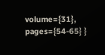volume={31}, pages={54-65} }